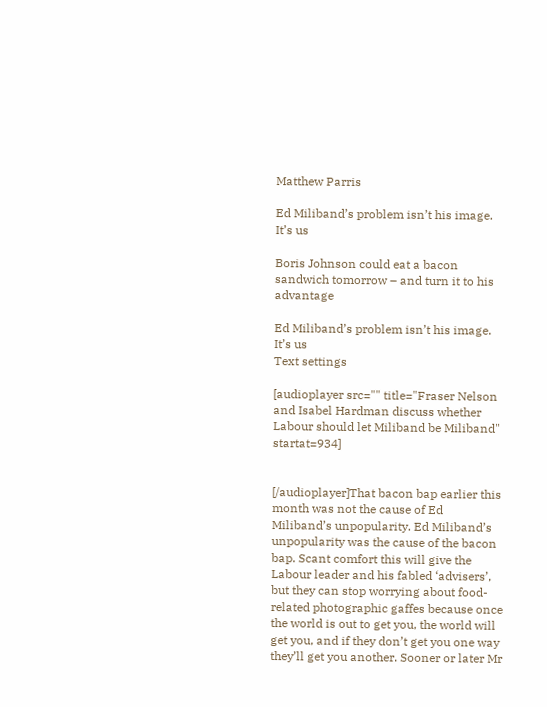Matthew Parris

Ed Miliband’s problem isn’t his image. It’s us

Boris Johnson could eat a bacon sandwich tomorrow – and turn it to his advantage

Ed Miliband’s problem isn’t his image. It’s us
Text settings

[audioplayer src="" title="Fraser Nelson and Isabel Hardman discuss whether Labour should let Miliband be Miliband" startat=934]


[/audioplayer]That bacon bap earlier this month was not the cause of Ed Miliband’s unpopularity. Ed Miliband’s unpopularity was the cause of the bacon bap. Scant comfort this will give the Labour leader and his fabled ‘advisers’, but they can stop worrying about food-related photographic gaffes because once the world is out to get you, the world will get you, and if they don’t get you one way they’ll get you another. Sooner or later Mr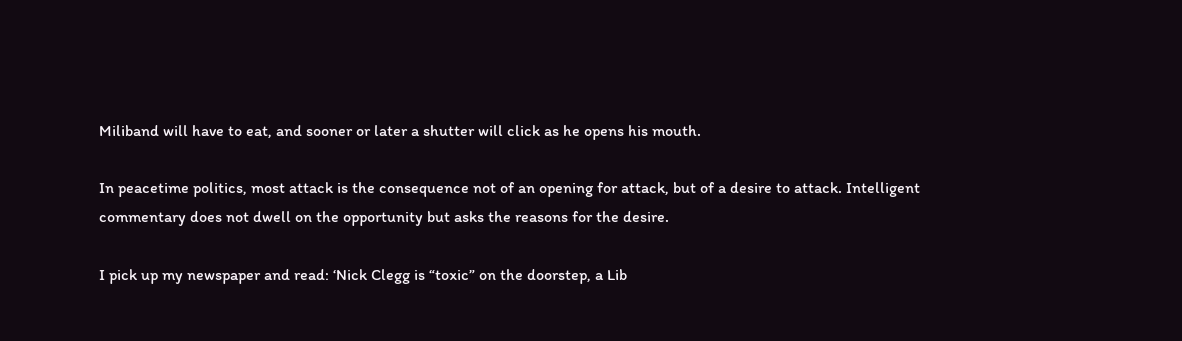Miliband will have to eat, and sooner or later a shutter will click as he opens his mouth.

In peacetime politics, most attack is the consequence not of an opening for attack, but of a desire to attack. Intelligent commentary does not dwell on the opportunity but asks the reasons for the desire.

I pick up my newspaper and read: ‘Nick Clegg is “toxic” on the doorstep, a Lib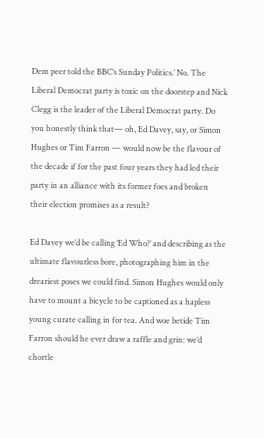Dem peer told the BBC’s Sunday Politics.’ No. The Liberal Democrat party is toxic on the doorstep and Nick Clegg is the leader of the Liberal Democrat party. Do you honestly think that— oh, Ed Davey, say, or Simon Hughes or Tim Farron — would now be the flavour of the decade if for the past four years they had led their party in an alliance with its former foes and broken their election promises as a result?

Ed Davey we’d be calling ‘Ed Who?’ and describing as the ultimate flavourless bore, photographing him in the dreariest poses we could find. Simon Hughes would only have to mount a bicycle to be captioned as a hapless young curate calling in for tea. And woe betide Tim Farron should he ever draw a raffle and grin: we’d chortle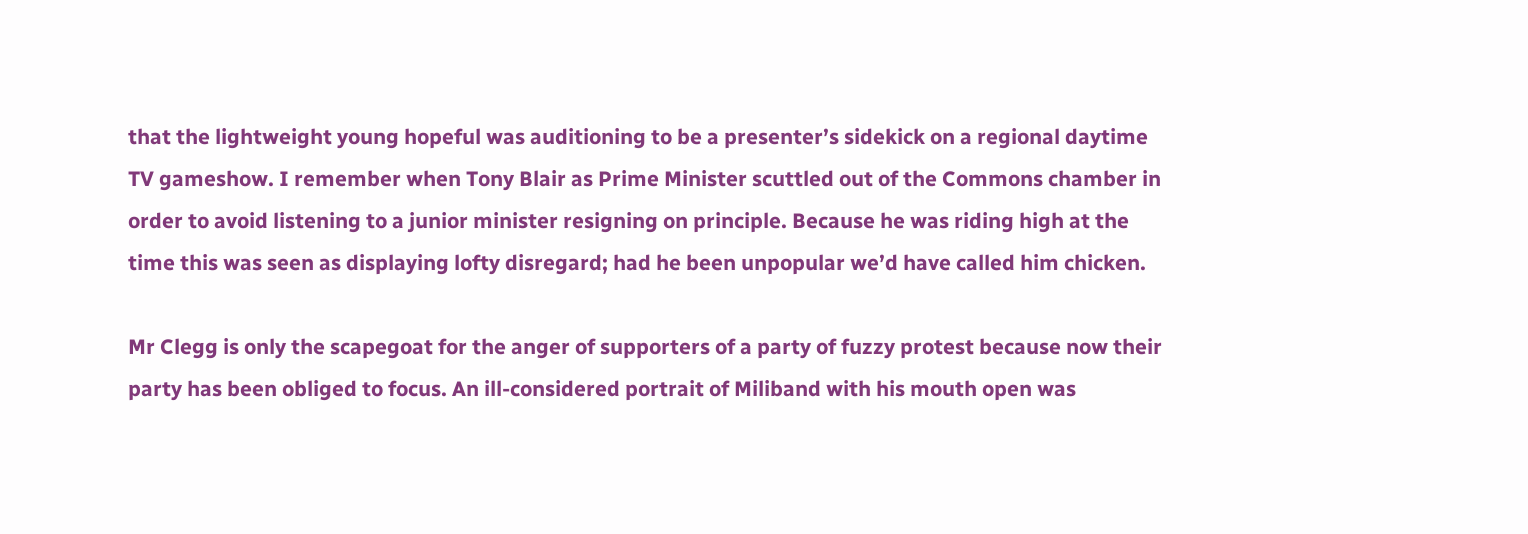that the lightweight young hopeful was auditioning to be a presenter’s sidekick on a regional daytime TV gameshow. I remember when Tony Blair as Prime Minister scuttled out of the Commons chamber in order to avoid listening to a junior minister resigning on principle. Because he was riding high at the time this was seen as displaying lofty disregard; had he been unpopular we’d have called him chicken.

Mr Clegg is only the scapegoat for the anger of supporters of a party of fuzzy protest because now their party has been obliged to focus. An ill-considered portrait of Miliband with his mouth open was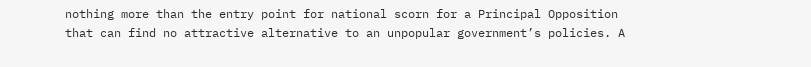nothing more than the entry point for national scorn for a Principal Opposition that can find no attractive alternative to an unpopular government’s policies. A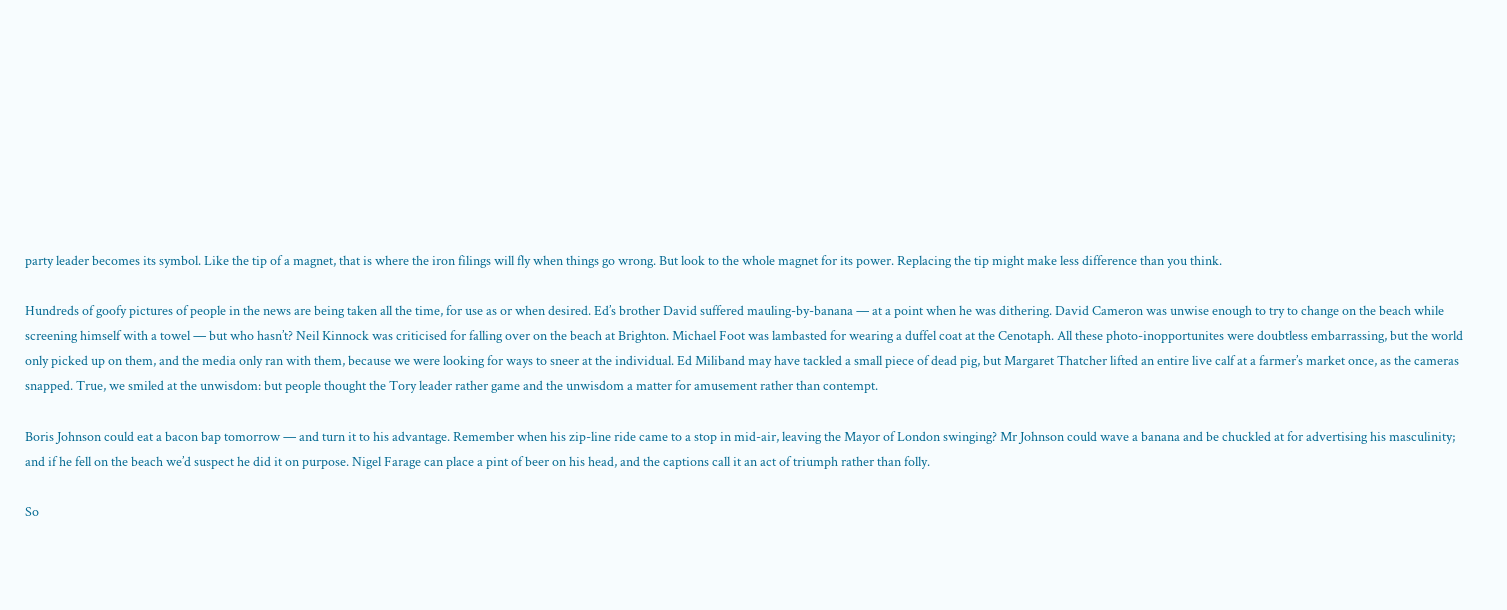party leader becomes its symbol. Like the tip of a magnet, that is where the iron filings will fly when things go wrong. But look to the whole magnet for its power. Replacing the tip might make less difference than you think.

Hundreds of goofy pictures of people in the news are being taken all the time, for use as or when desired. Ed’s brother David suffered mauling-by-banana — at a point when he was dithering. David Cameron was unwise enough to try to change on the beach while screening himself with a towel — but who hasn’t? Neil Kinnock was criticised for falling over on the beach at Brighton. Michael Foot was lambasted for wearing a duffel coat at the Cenotaph. All these photo-inopportunites were doubtless embarrassing, but the world only picked up on them, and the media only ran with them, because we were looking for ways to sneer at the individual. Ed Miliband may have tackled a small piece of dead pig, but Margaret Thatcher lifted an entire live calf at a farmer’s market once, as the cameras snapped. True, we smiled at the unwisdom: but people thought the Tory leader rather game and the unwisdom a matter for amusement rather than contempt.

Boris Johnson could eat a bacon bap tomorrow — and turn it to his advantage. Remember when his zip-line ride came to a stop in mid-air, leaving the Mayor of London swinging? Mr Johnson could wave a banana and be chuckled at for advertising his masculinity; and if he fell on the beach we’d suspect he did it on purpose. Nigel Farage can place a pint of beer on his head, and the captions call it an act of triumph rather than folly.

So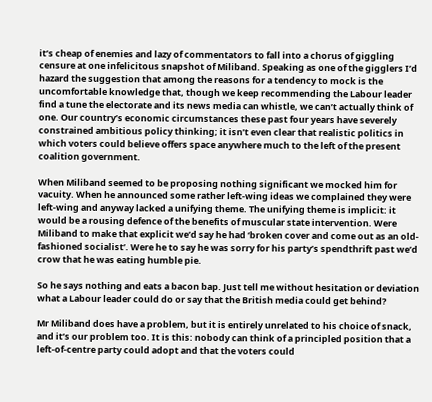it’s cheap of enemies and lazy of commentators to fall into a chorus of giggling censure at one infelicitous snapshot of Miliband. Speaking as one of the gigglers I’d hazard the suggestion that among the reasons for a tendency to mock is the uncomfortable knowledge that, though we keep recommending the Labour leader find a tune the electorate and its news media can whistle, we can’t actually think of one. Our country’s economic circumstances these past four years have severely constrained ambitious policy thinking; it isn’t even clear that realistic politics in which voters could believe offers space anywhere much to the left of the present coalition government.

When Miliband seemed to be proposing nothing significant we mocked him for vacuity. When he announced some rather left-wing ideas we complained they were left-wing and anyway lacked a unifying theme. The unifying theme is implicit: it would be a rousing defence of the benefits of muscular state intervention. Were Miliband to make that explicit we’d say he had ‘broken cover and come out as an old-fashioned socialist’. Were he to say he was sorry for his party’s spendthrift past we’d crow that he was eating humble pie.

So he says nothing and eats a bacon bap. Just tell me without hesitation or deviation what a Labour leader could do or say that the British media could get behind?

Mr Miliband does have a problem, but it is entirely unrelated to his choice of snack, and it’s our problem too. It is this: nobody can think of a principled position that a left-of-centre party could adopt and that the voters could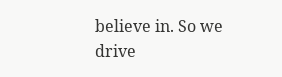believe in. So we drive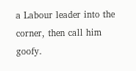a Labour leader into the corner, then call him goofy.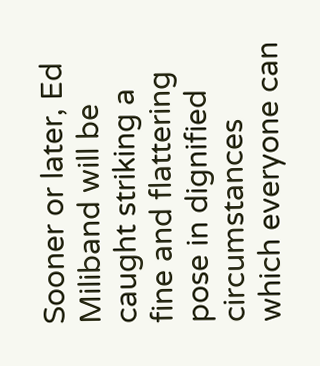Sooner or later, Ed Miliband will be caught striking a fine and flattering pose in dignified circumstances which everyone can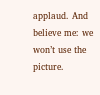applaud. And believe me: we won’t use the picture.